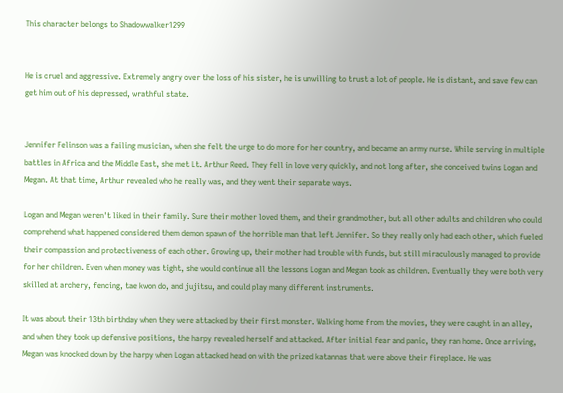This character belongs to Shadowwalker1299


He is cruel and aggressive. Extremely angry over the loss of his sister, he is unwilling to trust a lot of people. He is distant, and save few can get him out of his depressed, wrathful state.


Jennifer Felinson was a failing musician, when she felt the urge to do more for her country, and became an army nurse. While serving in multiple battles in Africa and the Middle East, she met Lt. Arthur Reed. They fell in love very quickly, and not long after, she conceived twins Logan and Megan. At that time, Arthur revealed who he really was, and they went their separate ways.

Logan and Megan weren't liked in their family. Sure their mother loved them, and their grandmother, but all other adults and children who could comprehend what happened considered them demon spawn of the horrible man that left Jennifer. So they really only had each other, which fueled their compassion and protectiveness of each other. Growing up, their mother had trouble with funds, but still miraculously managed to provide for her children. Even when money was tight, she would continue all the lessons Logan and Megan took as children. Eventually they were both very skilled at archery, fencing, tae kwon do, and jujitsu, and could play many different instruments.

It was about their 13th birthday when they were attacked by their first monster. Walking home from the movies, they were caught in an alley, and when they took up defensive positions, the harpy revealed herself and attacked. After initial fear and panic, they ran home. Once arriving, Megan was knocked down by the harpy when Logan attacked head on with the prized katannas that were above their fireplace. He was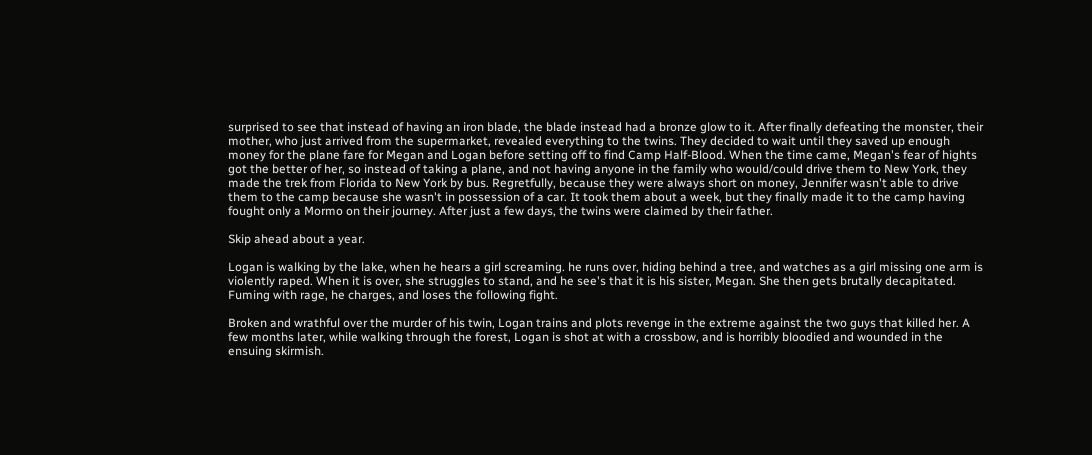surprised to see that instead of having an iron blade, the blade instead had a bronze glow to it. After finally defeating the monster, their mother, who just arrived from the supermarket, revealed everything to the twins. They decided to wait until they saved up enough money for the plane fare for Megan and Logan before setting off to find Camp Half-Blood. When the time came, Megan's fear of hights got the better of her, so instead of taking a plane, and not having anyone in the family who would/could drive them to New York, they made the trek from Florida to New York by bus. Regretfully, because they were always short on money, Jennifer wasn't able to drive them to the camp because she wasn't in possession of a car. It took them about a week, but they finally made it to the camp having fought only a Mormo on their journey. After just a few days, the twins were claimed by their father.

Skip ahead about a year.

Logan is walking by the lake, when he hears a girl screaming. he runs over, hiding behind a tree, and watches as a girl missing one arm is violently raped. When it is over, she struggles to stand, and he see's that it is his sister, Megan. She then gets brutally decapitated. Fuming with rage, he charges, and loses the following fight.

Broken and wrathful over the murder of his twin, Logan trains and plots revenge in the extreme against the two guys that killed her. A few months later, while walking through the forest, Logan is shot at with a crossbow, and is horribly bloodied and wounded in the ensuing skirmish.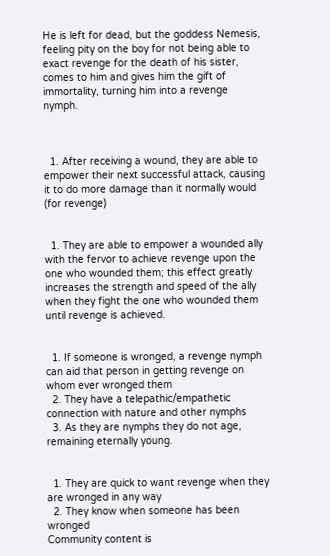He is left for dead, but the goddess Nemesis, feeling pity on the boy for not being able to exact revenge for the death of his sister, comes to him and gives him the gift of immortality, turning him into a revenge nymph.



  1. After receiving a wound, they are able to empower their next successful attack, causing it to do more damage than it normally would (for revenge)


  1. They are able to empower a wounded ally with the fervor to achieve revenge upon the one who wounded them; this effect greatly increases the strength and speed of the ally when they fight the one who wounded them until revenge is achieved.


  1. If someone is wronged, a revenge nymph can aid that person in getting revenge on whom ever wronged them
  2. They have a telepathic/empathetic connection with nature and other nymphs
  3. As they are nymphs they do not age, remaining eternally young.


  1. They are quick to want revenge when they are wronged in any way
  2. They know when someone has been wronged
Community content is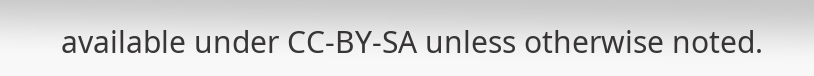available under CC-BY-SA unless otherwise noted.